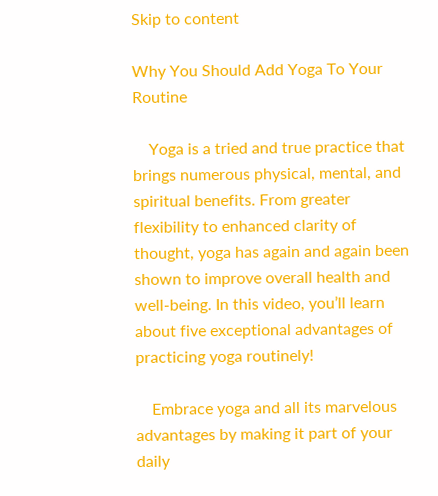Skip to content

Why You Should Add Yoga To Your Routine

    Yoga is a tried and true practice that brings numerous physical, mental, and spiritual benefits. From greater flexibility to enhanced clarity of thought, yoga has again and again been shown to improve overall health and well-being. In this video, you’ll learn about five exceptional advantages of practicing yoga routinely!

    Embrace yoga and all its marvelous advantages by making it part of your daily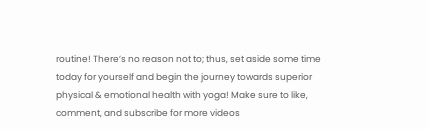routine! There’s no reason not to; thus, set aside some time today for yourself and begin the journey towards superior physical & emotional health with yoga! Make sure to like, comment, and subscribe for more videos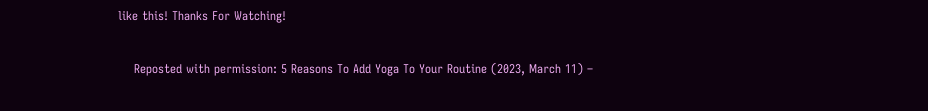like this! Thanks For Watching!

    Reposted with permission: 5 Reasons To Add Yoga To Your Routine (2023, March 11) –